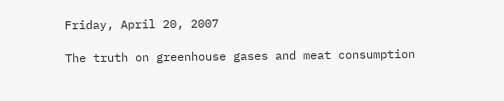Friday, April 20, 2007

The truth on greenhouse gases and meat consumption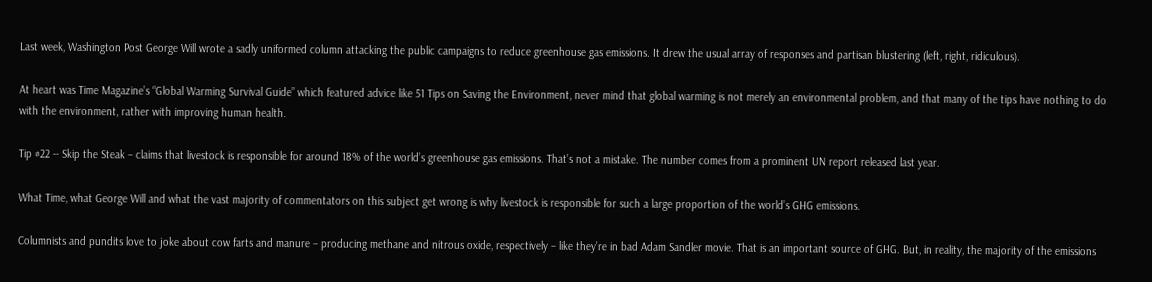Last week, Washington Post George Will wrote a sadly uniformed column attacking the public campaigns to reduce greenhouse gas emissions. It drew the usual array of responses and partisan blustering (left, right, ridiculous).

At heart was Time Magazine’s “Global Warming Survival Guide” which featured advice like 51 Tips on Saving the Environment, never mind that global warming is not merely an environmental problem, and that many of the tips have nothing to do with the environment, rather with improving human health.

Tip #22 -- Skip the Steak – claims that livestock is responsible for around 18% of the world’s greenhouse gas emissions. That’s not a mistake. The number comes from a prominent UN report released last year.

What Time, what George Will and what the vast majority of commentators on this subject get wrong is why livestock is responsible for such a large proportion of the world’s GHG emissions.

Columnists and pundits love to joke about cow farts and manure – producing methane and nitrous oxide, respectively – like they’re in bad Adam Sandler movie. That is an important source of GHG. But, in reality, the majority of the emissions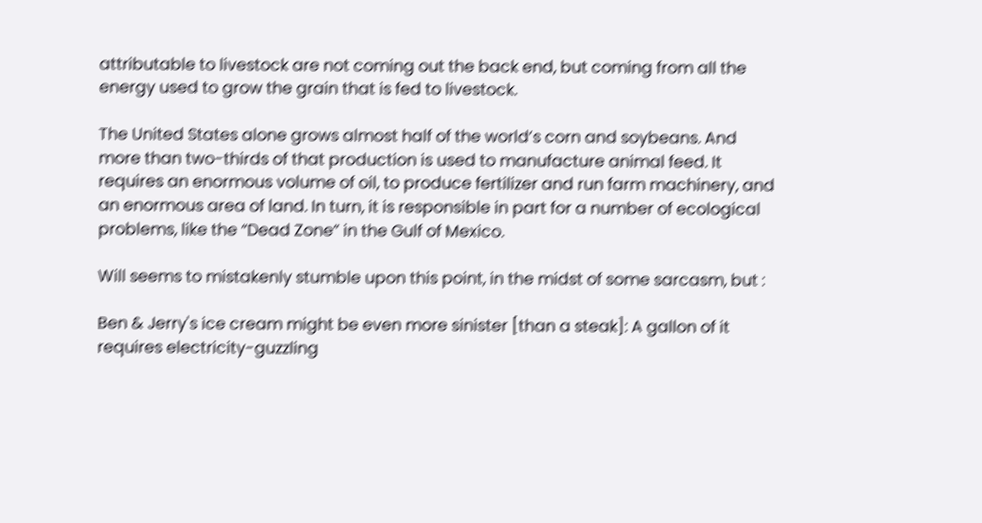attributable to livestock are not coming out the back end, but coming from all the energy used to grow the grain that is fed to livestock.

The United States alone grows almost half of the world’s corn and soybeans. And more than two-thirds of that production is used to manufacture animal feed. It requires an enormous volume of oil, to produce fertilizer and run farm machinery, and an enormous area of land. In turn, it is responsible in part for a number of ecological problems, like the “Dead Zone” in the Gulf of Mexico.

Will seems to mistakenly stumble upon this point, in the midst of some sarcasm, but :

Ben & Jerry's ice cream might be even more sinister [than a steak]: A gallon of it requires electricity-guzzling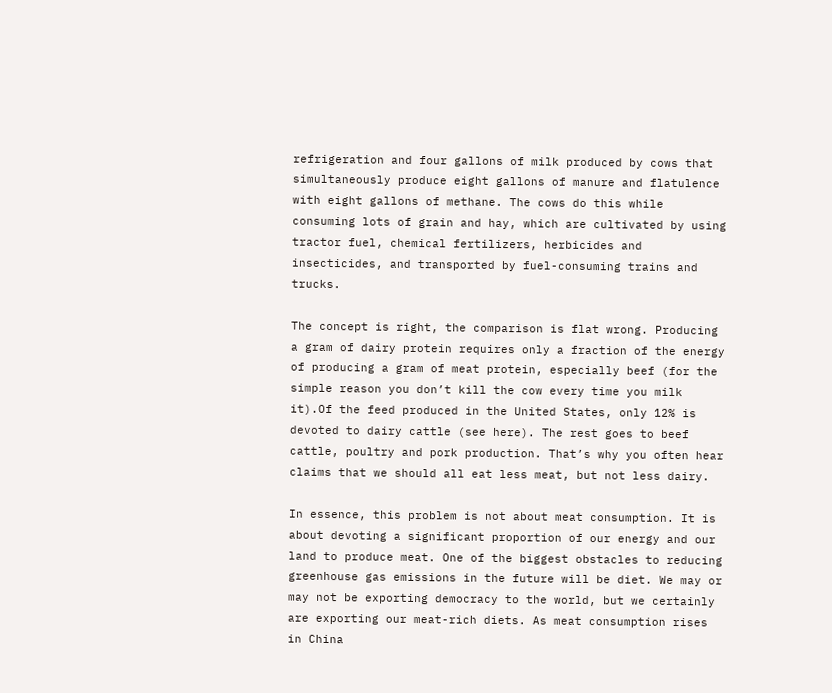refrigeration and four gallons of milk produced by cows that simultaneously produce eight gallons of manure and flatulence with eight gallons of methane. The cows do this while consuming lots of grain and hay, which are cultivated by using tractor fuel, chemical fertilizers, herbicides and insecticides, and transported by fuel-consuming trains and trucks.

The concept is right, the comparison is flat wrong. Producing a gram of dairy protein requires only a fraction of the energy of producing a gram of meat protein, especially beef (for the simple reason you don’t kill the cow every time you milk it).Of the feed produced in the United States, only 12% is devoted to dairy cattle (see here). The rest goes to beef cattle, poultry and pork production. That’s why you often hear claims that we should all eat less meat, but not less dairy.

In essence, this problem is not about meat consumption. It is about devoting a significant proportion of our energy and our land to produce meat. One of the biggest obstacles to reducing greenhouse gas emissions in the future will be diet. We may or may not be exporting democracy to the world, but we certainly are exporting our meat-rich diets. As meat consumption rises in China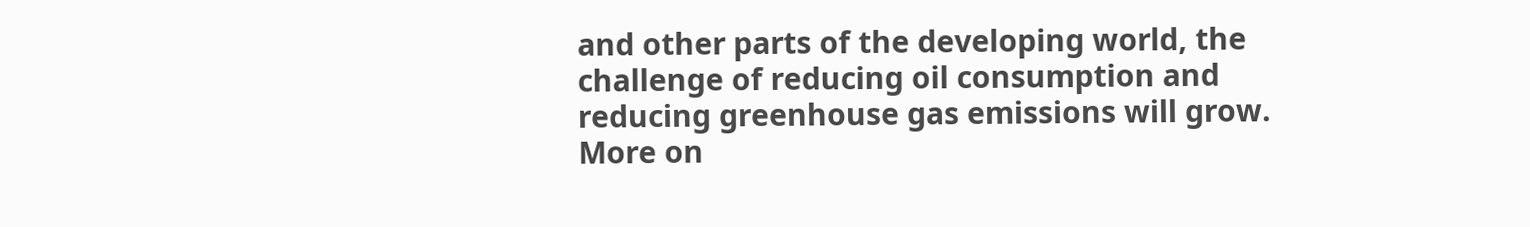and other parts of the developing world, the challenge of reducing oil consumption and reducing greenhouse gas emissions will grow. More on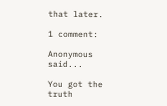that later.

1 comment:

Anonymous said...

You got the truth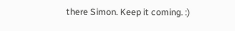there Simon. Keep it coming. :)